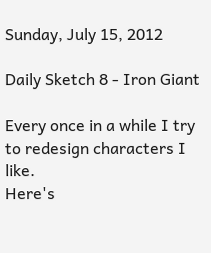Sunday, July 15, 2012

Daily Sketch 8 - Iron Giant

Every once in a while I try to redesign characters I like.
Here's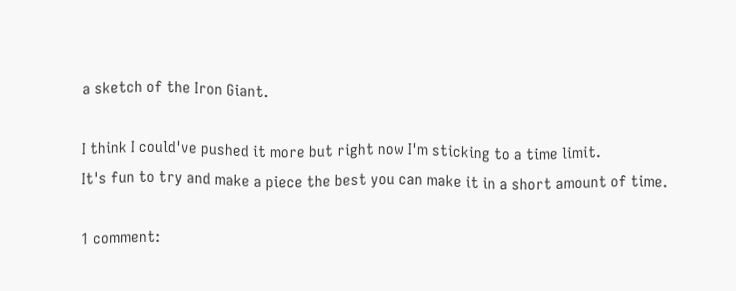a sketch of the Iron Giant.

I think I could've pushed it more but right now I'm sticking to a time limit.
It's fun to try and make a piece the best you can make it in a short amount of time.

1 comment: